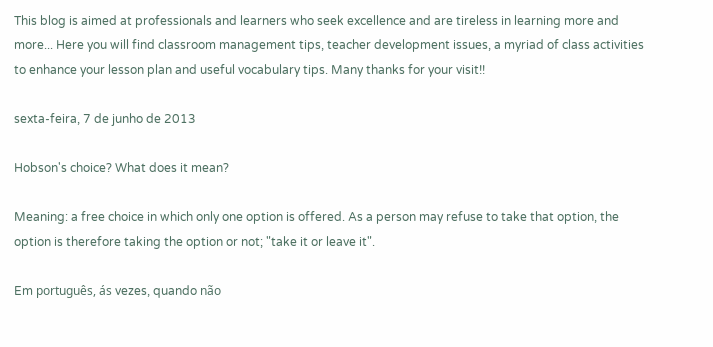This blog is aimed at professionals and learners who seek excellence and are tireless in learning more and more... Here you will find classroom management tips, teacher development issues, a myriad of class activities to enhance your lesson plan and useful vocabulary tips. Many thanks for your visit!!

sexta-feira, 7 de junho de 2013

Hobson's choice? What does it mean?

Meaning: a free choice in which only one option is offered. As a person may refuse to take that option, the option is therefore taking the option or not; "take it or leave it".

Em português, ás vezes, quando não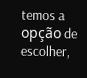temos a opção de escolher,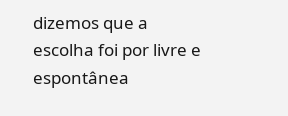dizemos que a escolha foi por livre e espontânea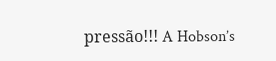pressão!!! A Hobson’s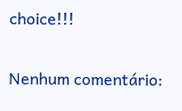choice!!!

Nenhum comentário: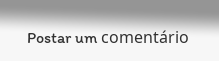Postar um comentário